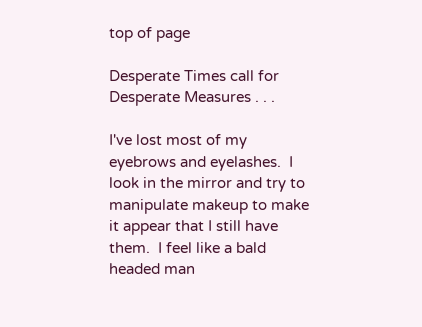top of page

Desperate Times call for Desperate Measures . . .

I've lost most of my eyebrows and eyelashes.  I look in the mirror and try to manipulate makeup to make it appear that I still have them.  I feel like a bald headed man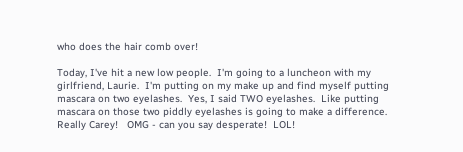who does the hair comb over!

Today, I've hit a new low people.  I'm going to a luncheon with my girlfriend, Laurie.  I'm putting on my make up and find myself putting mascara on two eyelashes.  Yes, I said TWO eyelashes.  Like putting mascara on those two piddly eyelashes is going to make a difference.  Really Carey!   OMG - can you say desperate!  LOL!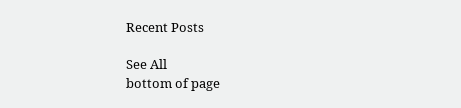Recent Posts

See All
bottom of page